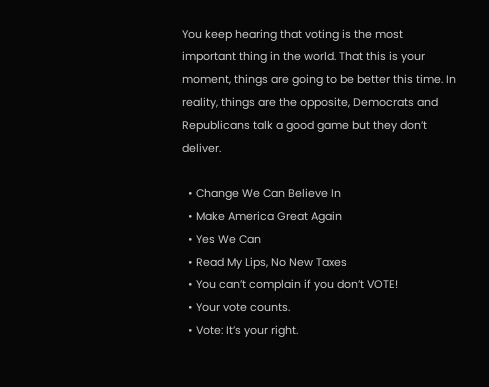You keep hearing that voting is the most important thing in the world. That this is your moment, things are going to be better this time. In reality, things are the opposite, Democrats and Republicans talk a good game but they don’t deliver.

  • Change We Can Believe In
  • Make America Great Again
  • Yes We Can
  • Read My Lips, No New Taxes
  • You can’t complain if you don’t VOTE!
  • Your vote counts.
  • Vote: It’s your right.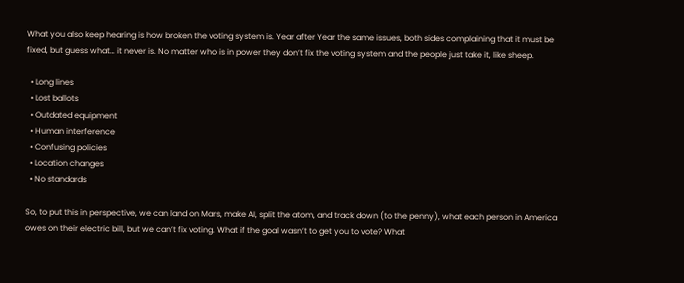What you also keep hearing is how broken the voting system is. Year after Year the same issues, both sides complaining that it must be fixed, but guess what… it never is. No matter who is in power they don’t fix the voting system and the people just take it, like sheep.

  • Long lines
  • Lost ballots
  • Outdated equipment
  • Human interference
  • Confusing policies
  • Location changes
  • No standards

So, to put this in perspective, we can land on Mars, make AI, split the atom, and track down (to the penny), what each person in America owes on their electric bill, but we can’t fix voting. What if the goal wasn’t to get you to vote? What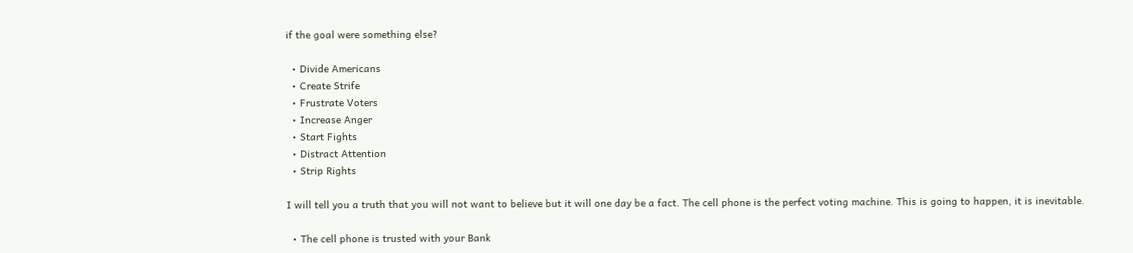if the goal were something else?

  • Divide Americans
  • Create Strife
  • Frustrate Voters
  • Increase Anger
  • Start Fights
  • Distract Attention
  • Strip Rights

I will tell you a truth that you will not want to believe but it will one day be a fact. The cell phone is the perfect voting machine. This is going to happen, it is inevitable.

  • The cell phone is trusted with your Bank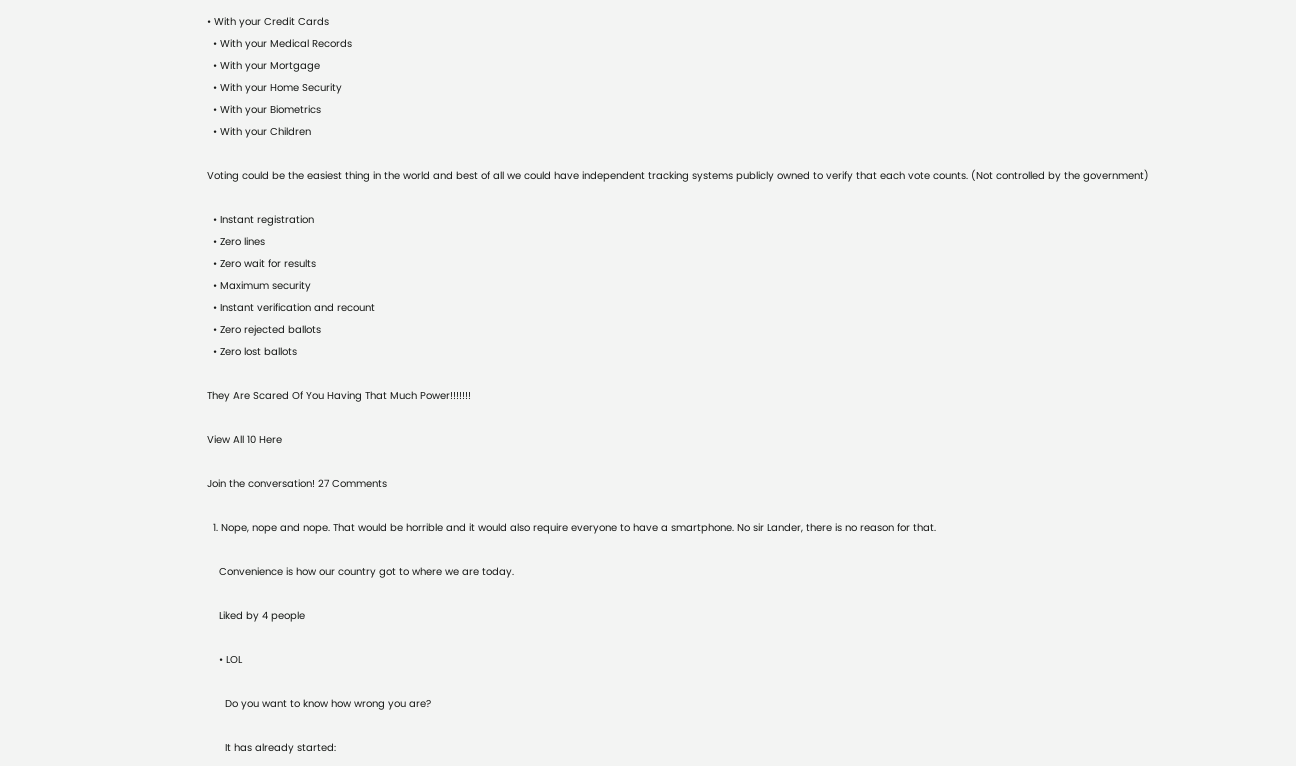• With your Credit Cards
  • With your Medical Records
  • With your Mortgage
  • With your Home Security
  • With your Biometrics
  • With your Children

Voting could be the easiest thing in the world and best of all we could have independent tracking systems publicly owned to verify that each vote counts. (Not controlled by the government)

  • Instant registration
  • Zero lines
  • Zero wait for results
  • Maximum security
  • Instant verification and recount
  • Zero rejected ballots
  • Zero lost ballots

They Are Scared Of You Having That Much Power!!!!!!!

View All 10 Here

Join the conversation! 27 Comments

  1. Nope, nope and nope. That would be horrible and it would also require everyone to have a smartphone. No sir Lander, there is no reason for that.

    Convenience is how our country got to where we are today.

    Liked by 4 people

    • LOL

      Do you want to know how wrong you are?

      It has already started: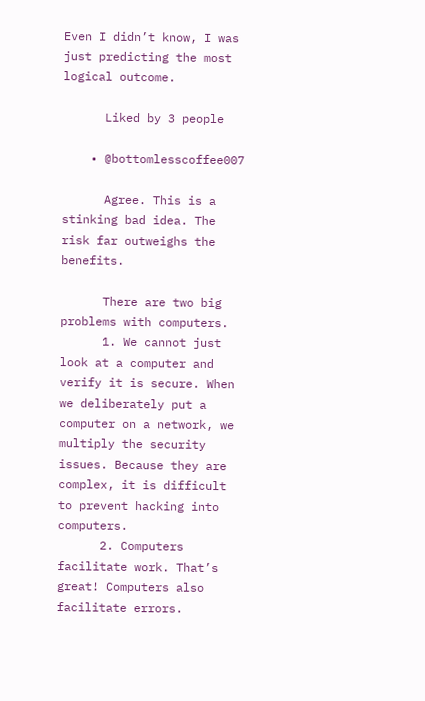Even I didn’t know, I was just predicting the most logical outcome.

      Liked by 3 people

    • @bottomlesscoffee007

      Agree. This is a stinking bad idea. The risk far outweighs the benefits.

      There are two big problems with computers.
      1. We cannot just look at a computer and verify it is secure. When we deliberately put a computer on a network, we multiply the security issues. Because they are complex, it is difficult to prevent hacking into computers.
      2. Computers facilitate work. That’s great! Computers also facilitate errors.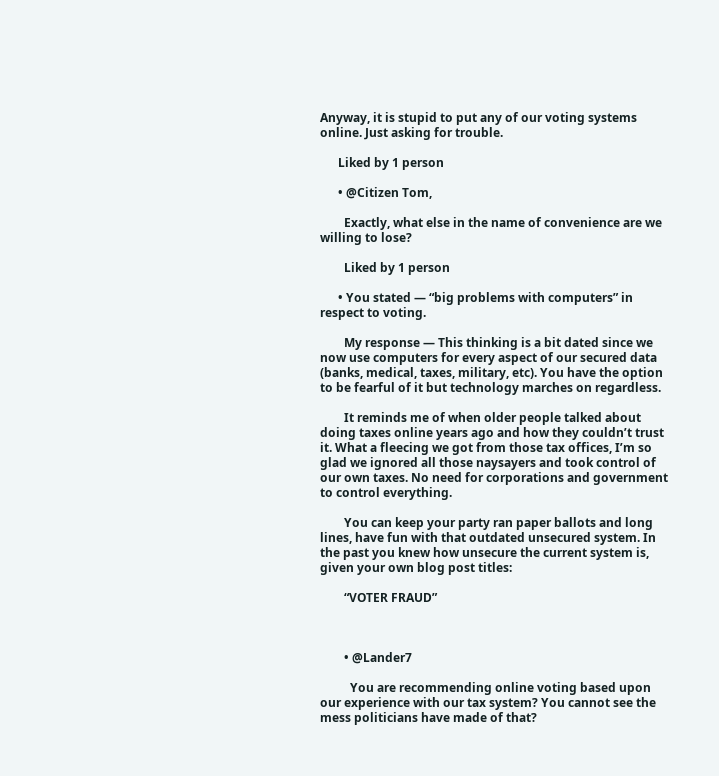Anyway, it is stupid to put any of our voting systems online. Just asking for trouble.

      Liked by 1 person

      • @Citizen Tom,

        Exactly, what else in the name of convenience are we willing to lose?

        Liked by 1 person

      • You stated — “big problems with computers” in respect to voting.

        My response — This thinking is a bit dated since we now use computers for every aspect of our secured data (banks, medical, taxes, military, etc). You have the option to be fearful of it but technology marches on regardless.

        It reminds me of when older people talked about doing taxes online years ago and how they couldn’t trust it. What a fleecing we got from those tax offices, I’m so glad we ignored all those naysayers and took control of our own taxes. No need for corporations and government to control everything.

        You can keep your party ran paper ballots and long lines, have fun with that outdated unsecured system. In the past you knew how unsecure the current system is, given your own blog post titles:

        “VOTER FRAUD”



        • @Lander7

          You are recommending online voting based upon our experience with our tax system? You cannot see the mess politicians have made of that?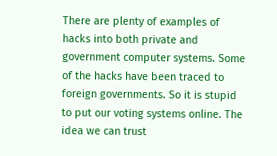There are plenty of examples of hacks into both private and government computer systems. Some of the hacks have been traced to foreign governments. So it is stupid to put our voting systems online. The idea we can trust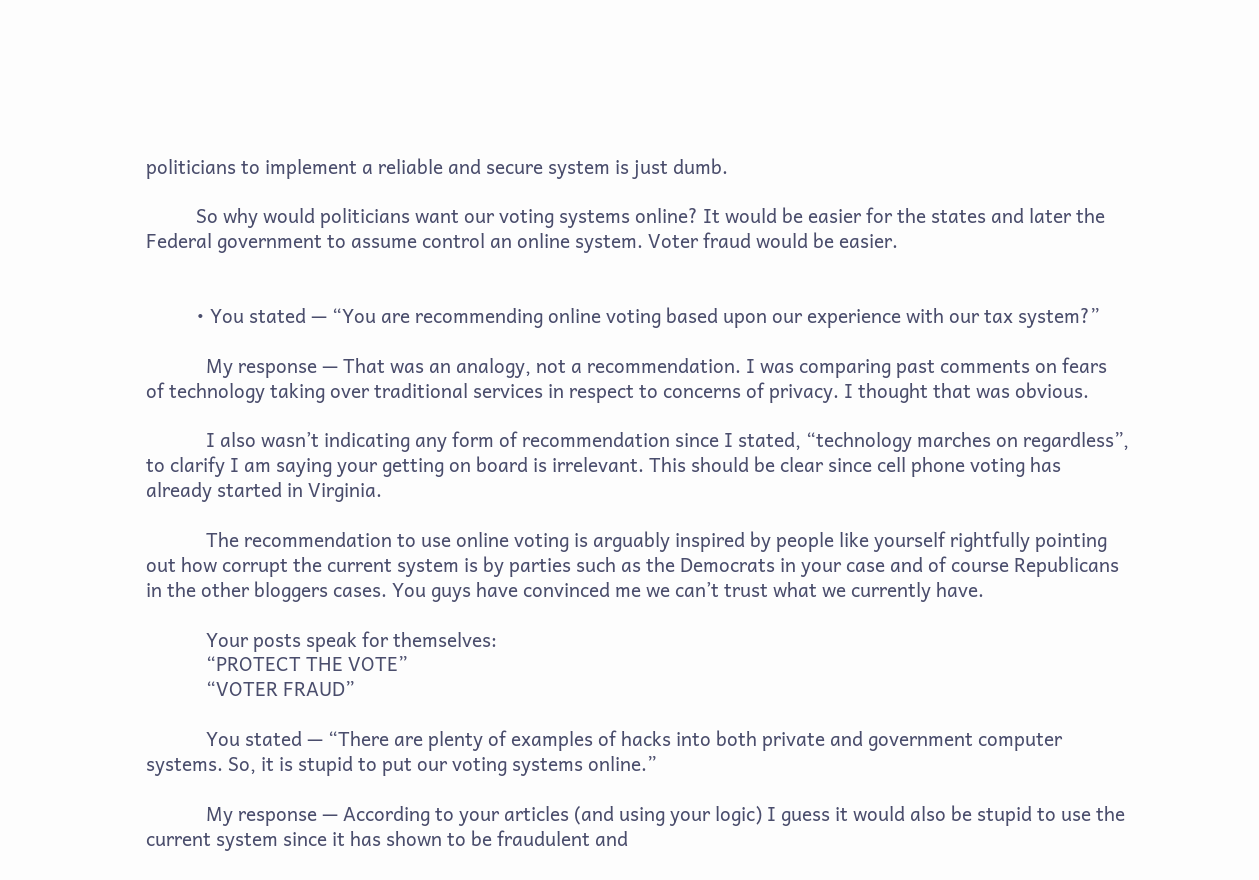politicians to implement a reliable and secure system is just dumb.

          So why would politicians want our voting systems online? It would be easier for the states and later the Federal government to assume control an online system. Voter fraud would be easier.


          • You stated — “You are recommending online voting based upon our experience with our tax system?”

            My response — That was an analogy, not a recommendation. I was comparing past comments on fears of technology taking over traditional services in respect to concerns of privacy. I thought that was obvious.

            I also wasn’t indicating any form of recommendation since I stated, “technology marches on regardless”, to clarify I am saying your getting on board is irrelevant. This should be clear since cell phone voting has already started in Virginia.

            The recommendation to use online voting is arguably inspired by people like yourself rightfully pointing out how corrupt the current system is by parties such as the Democrats in your case and of course Republicans in the other bloggers cases. You guys have convinced me we can’t trust what we currently have.

            Your posts speak for themselves:
            “PROTECT THE VOTE”
            “VOTER FRAUD”

            You stated — “There are plenty of examples of hacks into both private and government computer systems. So, it is stupid to put our voting systems online.”

            My response — According to your articles (and using your logic) I guess it would also be stupid to use the current system since it has shown to be fraudulent and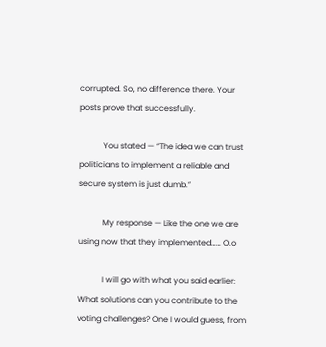corrupted. So, no difference there. Your posts prove that successfully.

            You stated — “The idea we can trust politicians to implement a reliable and secure system is just dumb.”

            My response — Like the one we are using now that they implemented…… O.o

            I will go with what you said earlier: What solutions can you contribute to the voting challenges? One I would guess, from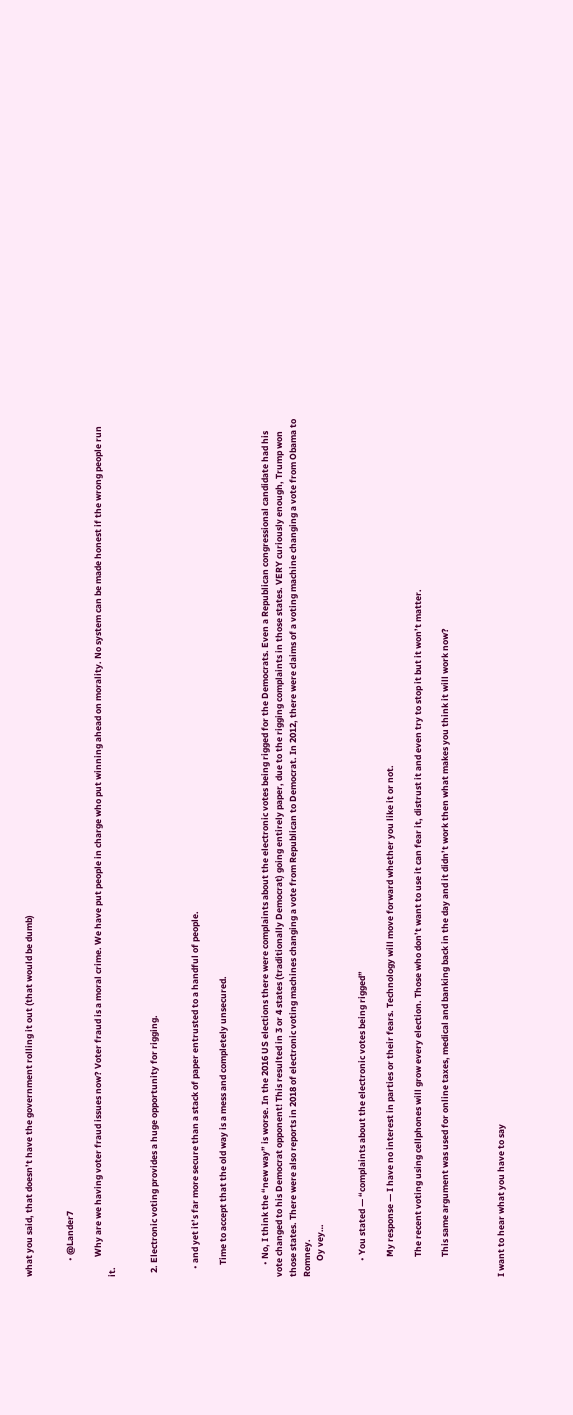what you said, that doesn’t have the government rolling it out (that would be dumb)


        • @Lander7

          Why are we having voter fraud issues now? Voter fraud is a moral crime. We have put people in charge who put winning ahead on morality. No system can be made honest if the wrong people run it.


  2. Electronic voting provides a huge opportunity for rigging.


    • and yet it’s far more secure than a stack of paper entrusted to a handful of people.

      Time to accept that the old way is a mess and completely unsecured.


      • No, I think the “new way” is worse. In the 2016 US elections there were complaints about the electronic votes being rigged for the Democrats. Even a Republican congressional candidate had his vote changed to his Democrat opponent! This resulted in 3 or 4 states (traditionally Democrat) going entirely paper, due to the rigging complaints in those states. VERY curiously enough, Trump won those states. There were also reports in 2018 of electronic voting machines changing a vote from Republican to Democrat. In 2012, there were claims of a voting machine changing a vote from Obama to Romney.
        Oy vey…


        • You stated — “complaints about the electronic votes being rigged”

          My response — I have no interest in parties or their fears. Technology will move forward whether you like it or not.

          The recent voting using cellphones will grow every election. Those who don’t want to use it can fear it, distrust it and even try to stop it but it won’t matter.

          This same argument was used for online taxes, medical and banking back in the day and it didn’t work then what makes you think it will work now?



I want to hear what you have to say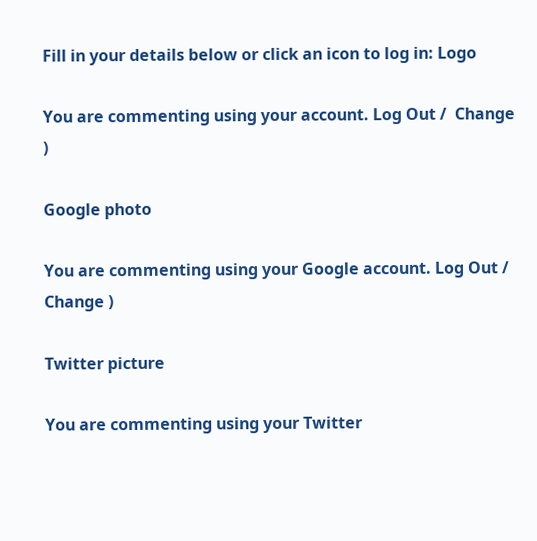Fill in your details below or click an icon to log in: Logo

You are commenting using your account. Log Out /  Change )

Google photo

You are commenting using your Google account. Log Out /  Change )

Twitter picture

You are commenting using your Twitter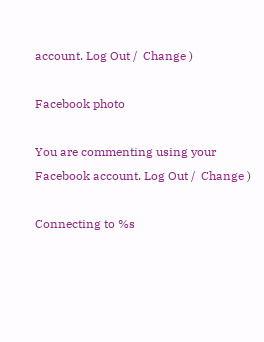account. Log Out /  Change )

Facebook photo

You are commenting using your Facebook account. Log Out /  Change )

Connecting to %s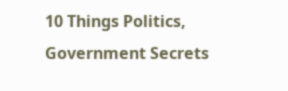10 Things Politics, Government Secrets